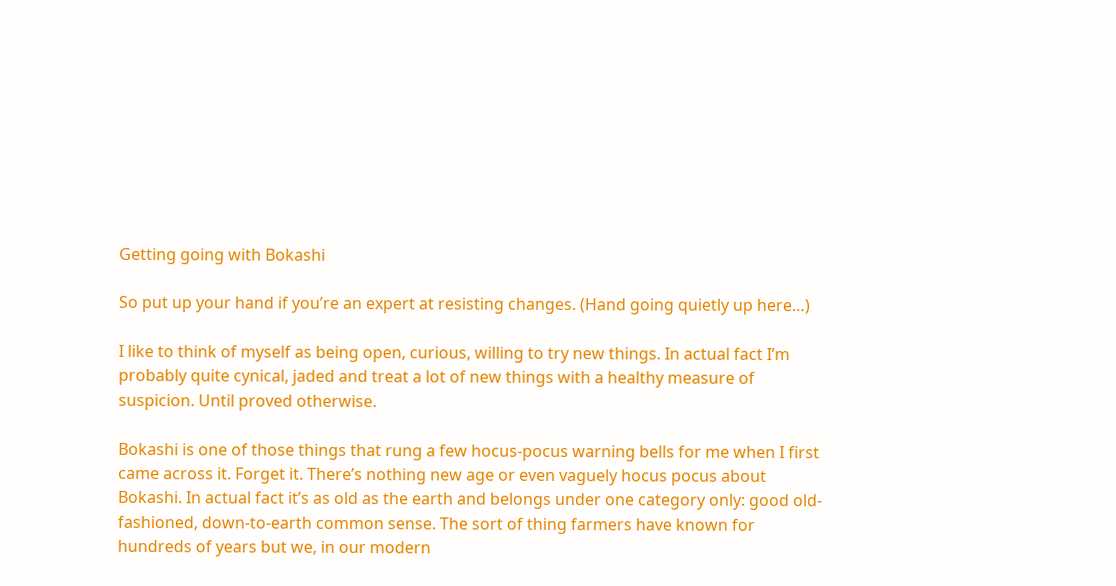Getting going with Bokashi

So put up your hand if you’re an expert at resisting changes. (Hand going quietly up here…)

I like to think of myself as being open, curious, willing to try new things. In actual fact I’m probably quite cynical, jaded and treat a lot of new things with a healthy measure of suspicion. Until proved otherwise.

Bokashi is one of those things that rung a few hocus-pocus warning bells for me when I first came across it. Forget it. There’s nothing new age or even vaguely hocus pocus about Bokashi. In actual fact it’s as old as the earth and belongs under one category only: good old-fashioned, down-to-earth common sense. The sort of thing farmers have known for hundreds of years but we, in our modern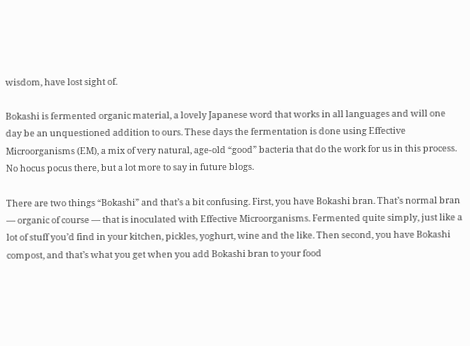wisdom, have lost sight of.

Bokashi is fermented organic material, a lovely Japanese word that works in all languages and will one day be an unquestioned addition to ours. These days the fermentation is done using Effective Microorganisms (EM), a mix of very natural, age-old “good” bacteria that do the work for us in this process. No hocus pocus there, but a lot more to say in future blogs.

There are two things “Bokashi” and that’s a bit confusing. First, you have Bokashi bran. That’s normal bran — organic of course — that is inoculated with Effective Microorganisms. Fermented quite simply, just like a lot of stuff you’d find in your kitchen, pickles, yoghurt, wine and the like. Then second, you have Bokashi compost, and that’s what you get when you add Bokashi bran to your food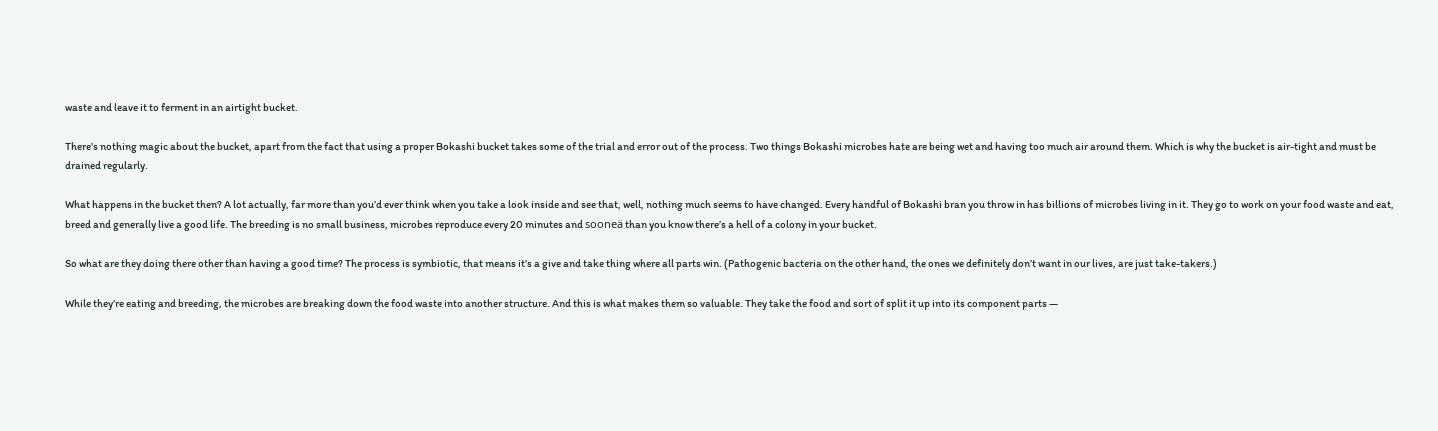waste and leave it to ferment in an airtight bucket.

There’s nothing magic about the bucket, apart from the fact that using a proper Bokashi bucket takes some of the trial and error out of the process. Two things Bokashi microbes hate are being wet and having too much air around them. Which is why the bucket is air-tight and must be drained regularly.

What happens in the bucket then? A lot actually, far more than you’d ever think when you take a look inside and see that, well, nothing much seems to have changed. Every handful of Bokashi bran you throw in has billions of microbes living in it. They go to work on your food waste and eat, breed and generally live a good life. The breeding is no small business, microbes reproduce every 20 minutes and sooneä than you know there’s a hell of a colony in your bucket.

So what are they doing there other than having a good time? The process is symbiotic, that means it’s a give and take thing where all parts win. (Pathogenic bacteria on the other hand, the ones we definitely don’t want in our lives, are just take-takers.)

While they’re eating and breeding, the microbes are breaking down the food waste into another structure. And this is what makes them so valuable. They take the food and sort of split it up into its component parts —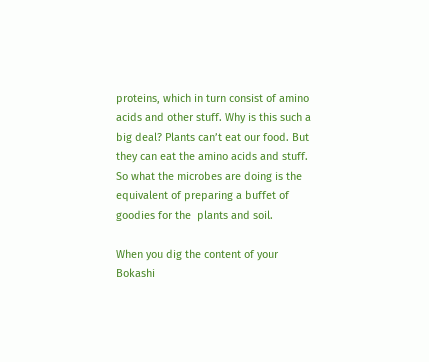proteins, which in turn consist of amino acids and other stuff. Why is this such a big deal? Plants can’t eat our food. But they can eat the amino acids and stuff. So what the microbes are doing is the equivalent of preparing a buffet of goodies for the  plants and soil.

When you dig the content of your Bokashi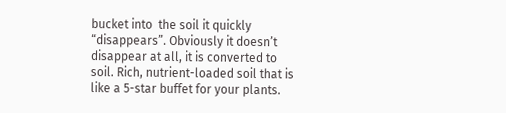bucket into  the soil it quickly “disappears”. Obviously it doesn’t disappear at all, it is converted to soil. Rich, nutrient-loaded soil that is like a 5-star buffet for your plants.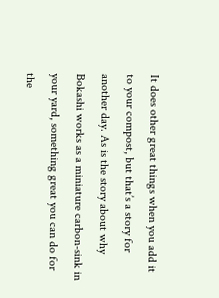It does other great things when you add it to your compost, but that’s a story for another day. As is the story about why Bokashi works as a miniature carbon-sink in your yard, something great you can do for the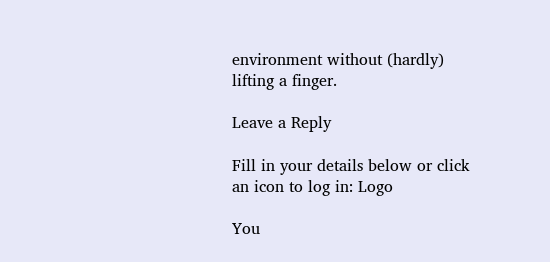environment without (hardly) lifting a finger.

Leave a Reply

Fill in your details below or click an icon to log in: Logo

You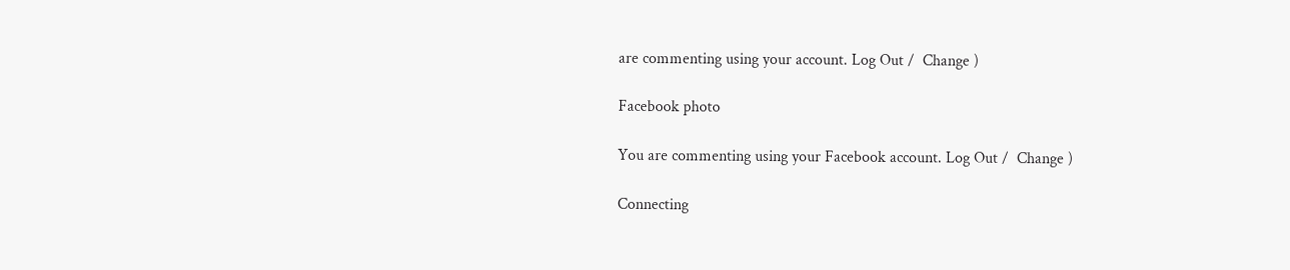are commenting using your account. Log Out /  Change )

Facebook photo

You are commenting using your Facebook account. Log Out /  Change )

Connecting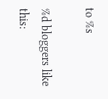to %s

%d bloggers like this: